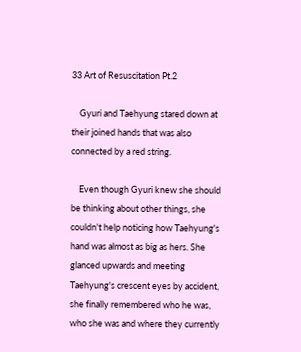33 Art of Resuscitation Pt.2

    Gyuri and Taehyung stared down at their joined hands that was also connected by a red string.

    Even though Gyuri knew she should be thinking about other things, she couldn't help noticing how Taehyung's hand was almost as big as hers. She glanced upwards and meeting Taehyung's crescent eyes by accident, she finally remembered who he was, who she was and where they currently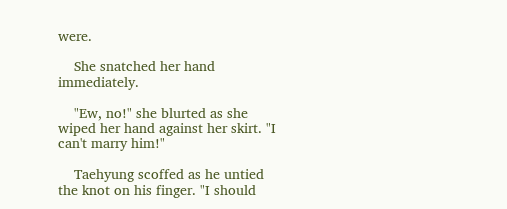were.

    She snatched her hand immediately.

    "Ew, no!" she blurted as she wiped her hand against her skirt. "I can't marry him!"

    Taehyung scoffed as he untied the knot on his finger. "I should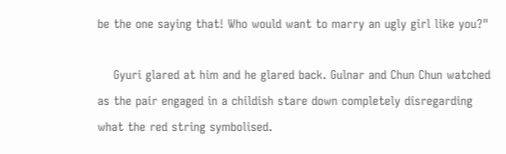be the one saying that! Who would want to marry an ugly girl like you?"

    Gyuri glared at him and he glared back. Gulnar and Chun Chun watched as the pair engaged in a childish stare down completely disregarding what the red string symbolised.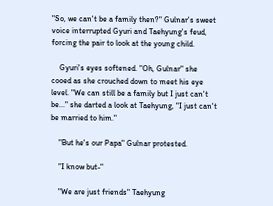"So, we can't be a family then?" Gulnar's sweet voice interrupted Gyuri and Taehyung's feud, forcing the pair to look at the young child.

    Gyuri's eyes softened. "Oh, Gulnar" she cooed as she crouched down to meet his eye level. "We can still be a family but I just can't be..." she darted a look at Taehyung, "I just can't be married to him."

    "But he's our Papa" Gulnar protested.

    "I know but-"

    "We are just friends" Taehyung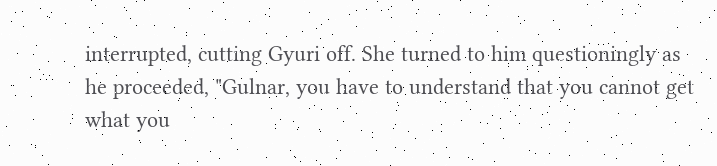interrupted, cutting Gyuri off. She turned to him questioningly as he proceeded, "Gulnar, you have to understand that you cannot get what you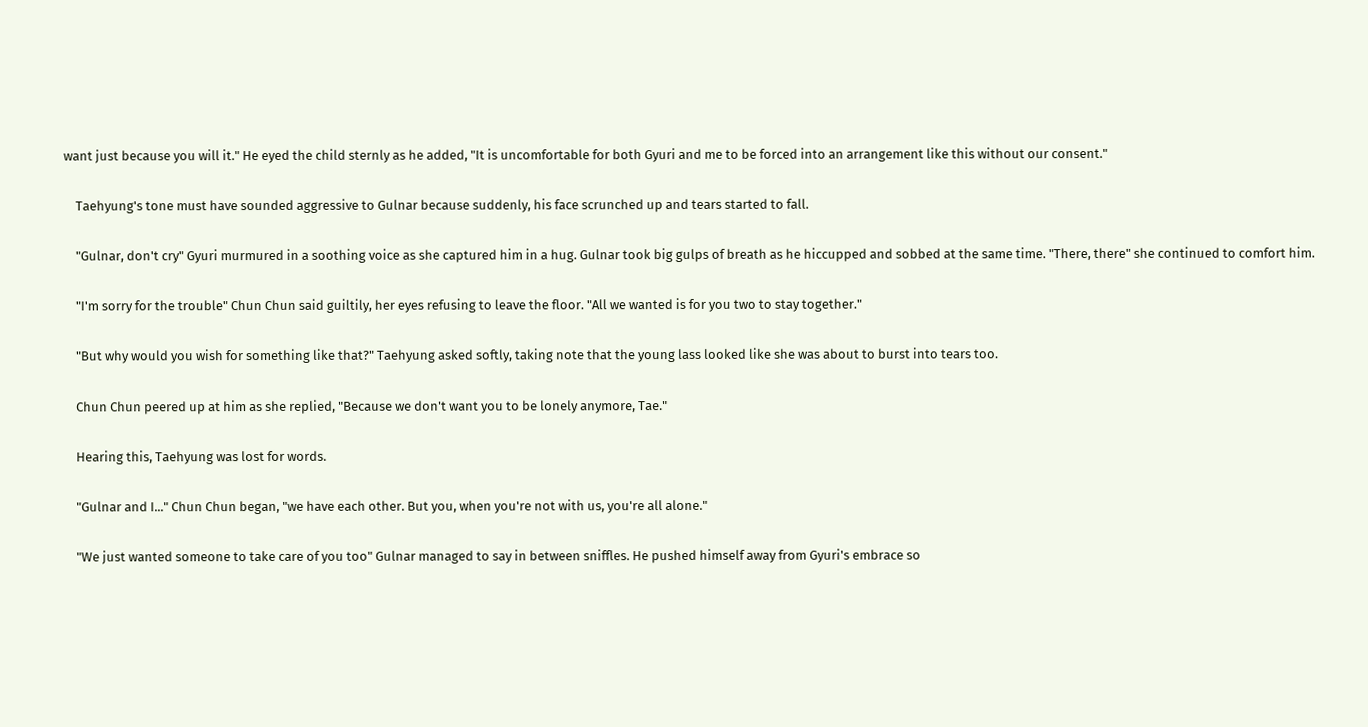want just because you will it." He eyed the child sternly as he added, "It is uncomfortable for both Gyuri and me to be forced into an arrangement like this without our consent."

    Taehyung's tone must have sounded aggressive to Gulnar because suddenly, his face scrunched up and tears started to fall.

    "Gulnar, don't cry" Gyuri murmured in a soothing voice as she captured him in a hug. Gulnar took big gulps of breath as he hiccupped and sobbed at the same time. "There, there" she continued to comfort him.

    "I'm sorry for the trouble" Chun Chun said guiltily, her eyes refusing to leave the floor. "All we wanted is for you two to stay together."

    "But why would you wish for something like that?" Taehyung asked softly, taking note that the young lass looked like she was about to burst into tears too.

    Chun Chun peered up at him as she replied, "Because we don't want you to be lonely anymore, Tae."

    Hearing this, Taehyung was lost for words.

    "Gulnar and I..." Chun Chun began, "we have each other. But you, when you're not with us, you're all alone."

    "We just wanted someone to take care of you too" Gulnar managed to say in between sniffles. He pushed himself away from Gyuri's embrace so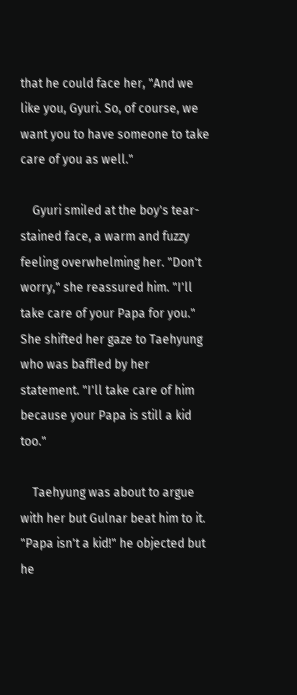that he could face her, "And we like you, Gyuri. So, of course, we want you to have someone to take care of you as well."

    Gyuri smiled at the boy's tear-stained face, a warm and fuzzy feeling overwhelming her. "Don't worry," she reassured him. "I'll take care of your Papa for you." She shifted her gaze to Taehyung who was baffled by her statement. "I'll take care of him because your Papa is still a kid too."

    Taehyung was about to argue with her but Gulnar beat him to it. "Papa isn't a kid!" he objected but he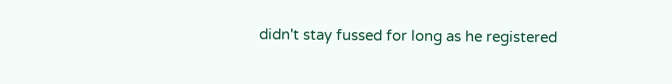didn't stay fussed for long as he registered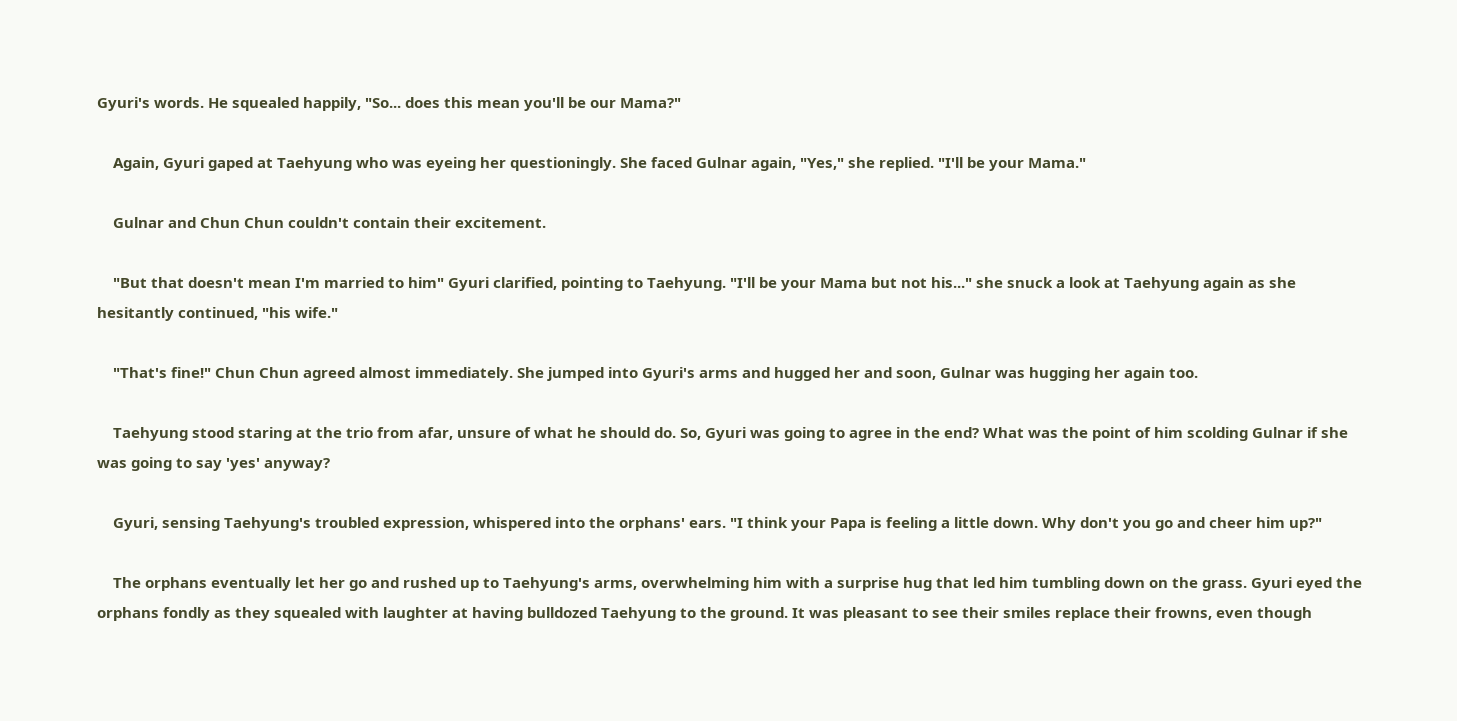Gyuri's words. He squealed happily, "So... does this mean you'll be our Mama?"

    Again, Gyuri gaped at Taehyung who was eyeing her questioningly. She faced Gulnar again, "Yes," she replied. "I'll be your Mama."

    Gulnar and Chun Chun couldn't contain their excitement.

    "But that doesn't mean I'm married to him" Gyuri clarified, pointing to Taehyung. "I'll be your Mama but not his..." she snuck a look at Taehyung again as she hesitantly continued, "his wife."

    "That's fine!" Chun Chun agreed almost immediately. She jumped into Gyuri's arms and hugged her and soon, Gulnar was hugging her again too.

    Taehyung stood staring at the trio from afar, unsure of what he should do. So, Gyuri was going to agree in the end? What was the point of him scolding Gulnar if she was going to say 'yes' anyway?

    Gyuri, sensing Taehyung's troubled expression, whispered into the orphans' ears. "I think your Papa is feeling a little down. Why don't you go and cheer him up?"

    The orphans eventually let her go and rushed up to Taehyung's arms, overwhelming him with a surprise hug that led him tumbling down on the grass. Gyuri eyed the orphans fondly as they squealed with laughter at having bulldozed Taehyung to the ground. It was pleasant to see their smiles replace their frowns, even though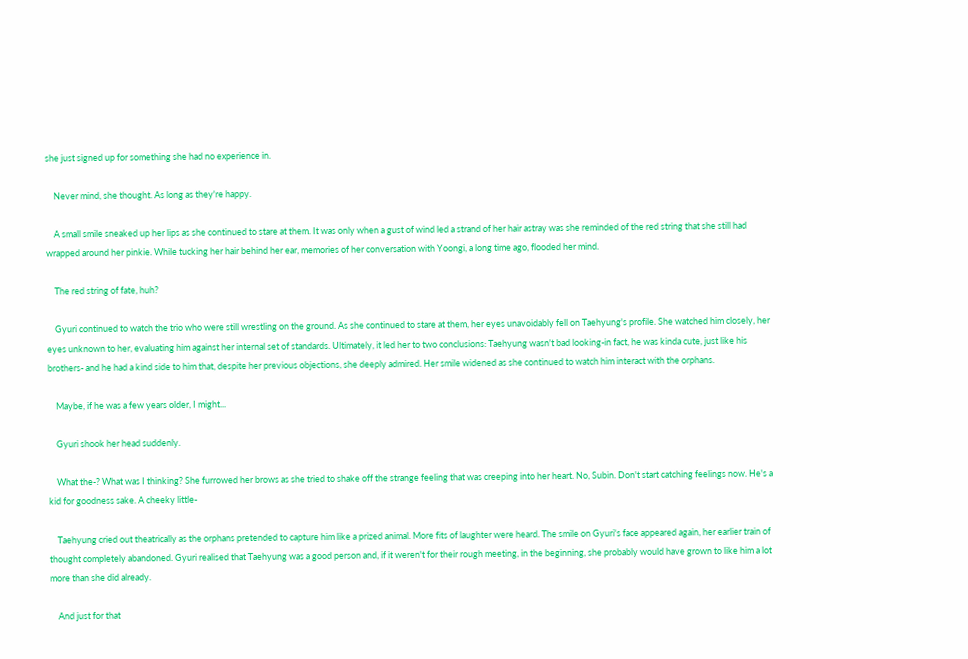she just signed up for something she had no experience in.

    Never mind, she thought. As long as they're happy.

    A small smile sneaked up her lips as she continued to stare at them. It was only when a gust of wind led a strand of her hair astray was she reminded of the red string that she still had wrapped around her pinkie. While tucking her hair behind her ear, memories of her conversation with Yoongi, a long time ago, flooded her mind.

    The red string of fate, huh?

    Gyuri continued to watch the trio who were still wrestling on the ground. As she continued to stare at them, her eyes unavoidably fell on Taehyung's profile. She watched him closely, her eyes unknown to her, evaluating him against her internal set of standards. Ultimately, it led her to two conclusions: Taehyung wasn't bad looking-in fact, he was kinda cute, just like his brothers- and he had a kind side to him that, despite her previous objections, she deeply admired. Her smile widened as she continued to watch him interact with the orphans.

    Maybe, if he was a few years older, I might...

    Gyuri shook her head suddenly.

    What the-? What was I thinking? She furrowed her brows as she tried to shake off the strange feeling that was creeping into her heart. No, Subin. Don't start catching feelings now. He's a kid for goodness sake. A cheeky little-

    Taehyung cried out theatrically as the orphans pretended to capture him like a prized animal. More fits of laughter were heard. The smile on Gyuri's face appeared again, her earlier train of thought completely abandoned. Gyuri realised that Taehyung was a good person and, if it weren't for their rough meeting, in the beginning, she probably would have grown to like him a lot more than she did already.

    And just for that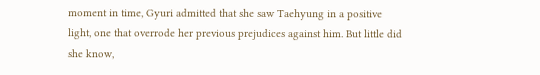moment in time, Gyuri admitted that she saw Taehyung in a positive light, one that overrode her previous prejudices against him. But little did she know,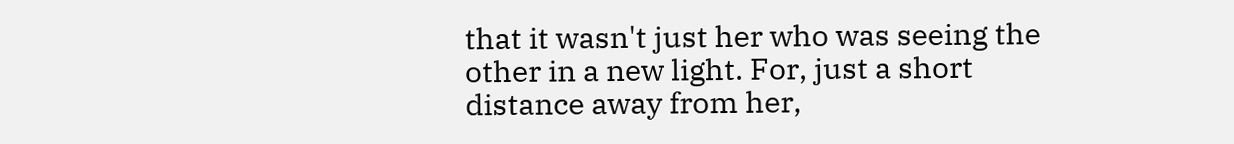that it wasn't just her who was seeing the other in a new light. For, just a short distance away from her,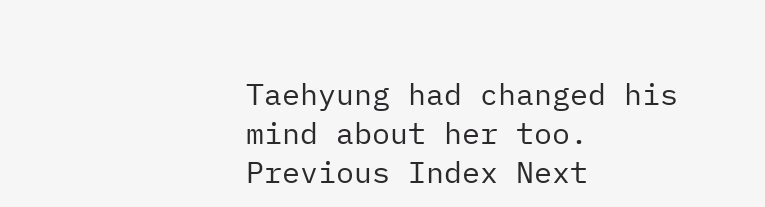Taehyung had changed his mind about her too.
Previous Index Next